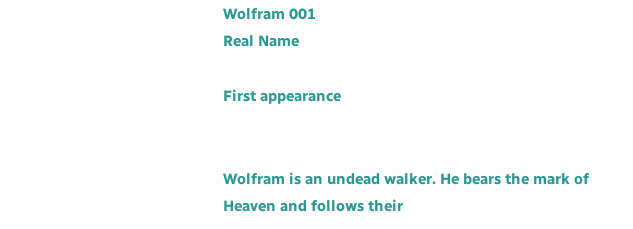Wolfram 001
Real Name

First appearance


Wolfram is an undead walker. He bears the mark of Heaven and follows their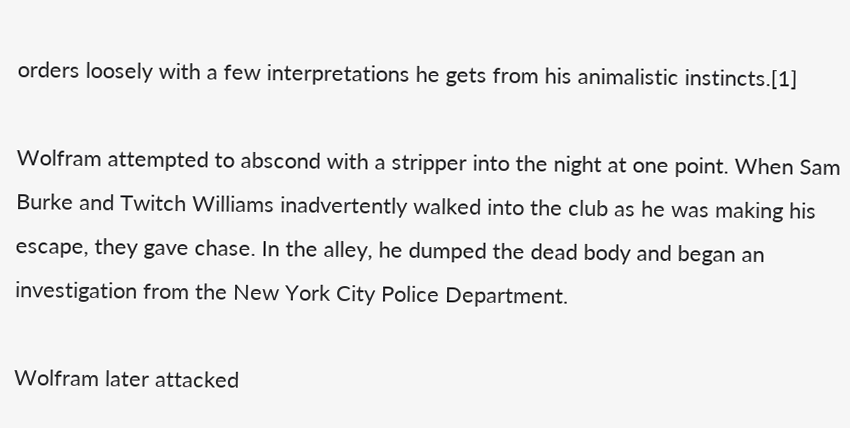orders loosely with a few interpretations he gets from his animalistic instincts.[1]

Wolfram attempted to abscond with a stripper into the night at one point. When Sam Burke and Twitch Williams inadvertently walked into the club as he was making his escape, they gave chase. In the alley, he dumped the dead body and began an investigation from the New York City Police Department.

Wolfram later attacked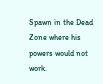Spawn in the Dead Zone where his powers would not work.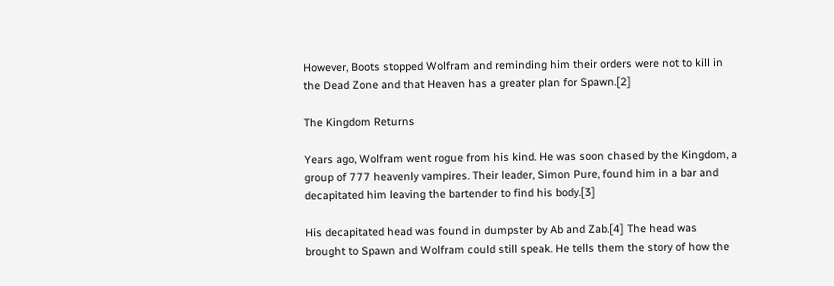However, Boots stopped Wolfram and reminding him their orders were not to kill in the Dead Zone and that Heaven has a greater plan for Spawn.[2]

The Kingdom Returns

Years ago, Wolfram went rogue from his kind. He was soon chased by the Kingdom, a group of 777 heavenly vampires. Their leader, Simon Pure, found him in a bar and decapitated him leaving the bartender to find his body.[3]

His decapitated head was found in dumpster by Ab and Zab.[4] The head was brought to Spawn and Wolfram could still speak. He tells them the story of how the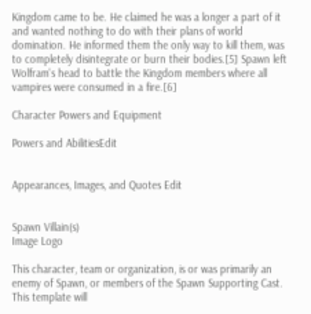Kingdom came to be. He claimed he was a longer a part of it and wanted nothing to do with their plans of world domination. He informed them the only way to kill them, was to completely disintegrate or burn their bodies.[5] Spawn left Wolfram's head to battle the Kingdom members where all vampires were consumed in a fire.[6]

Character Powers and Equipment

Powers and AbilitiesEdit


Appearances, Images, and Quotes Edit


Spawn Villain(s)
Image Logo

This character, team or organization, is or was primarily an enemy of Spawn, or members of the Spawn Supporting Cast. This template will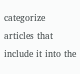categorize articles that include it into the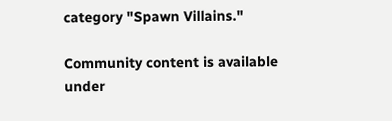category "Spawn Villains."

Community content is available under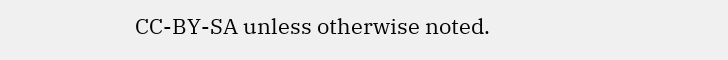CC-BY-SA unless otherwise noted.